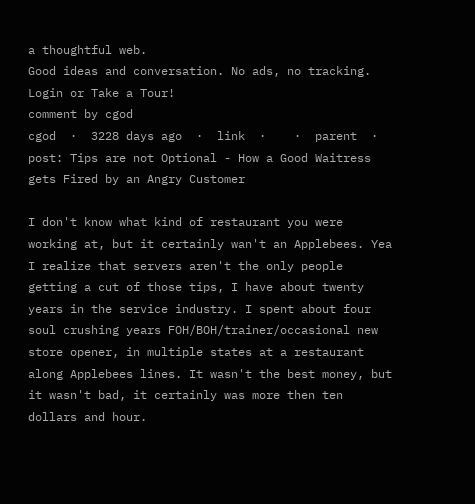a thoughtful web.
Good ideas and conversation. No ads, no tracking.   Login or Take a Tour!
comment by cgod
cgod  ·  3228 days ago  ·  link  ·    ·  parent  ·  post: Tips are not Optional - How a Good Waitress gets Fired by an Angry Customer

I don't know what kind of restaurant you were working at, but it certainly wan't an Applebees. Yea I realize that servers aren't the only people getting a cut of those tips, I have about twenty years in the service industry. I spent about four soul crushing years FOH/BOH/trainer/occasional new store opener, in multiple states at a restaurant along Applebees lines. It wasn't the best money, but it wasn't bad, it certainly was more then ten dollars and hour.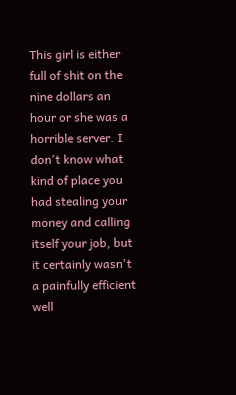This girl is either full of shit on the nine dollars an hour or she was a horrible server. I don't know what kind of place you had stealing your money and calling itself your job, but it certainly wasn't a painfully efficient well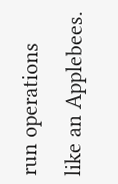run operations like an Applebees.